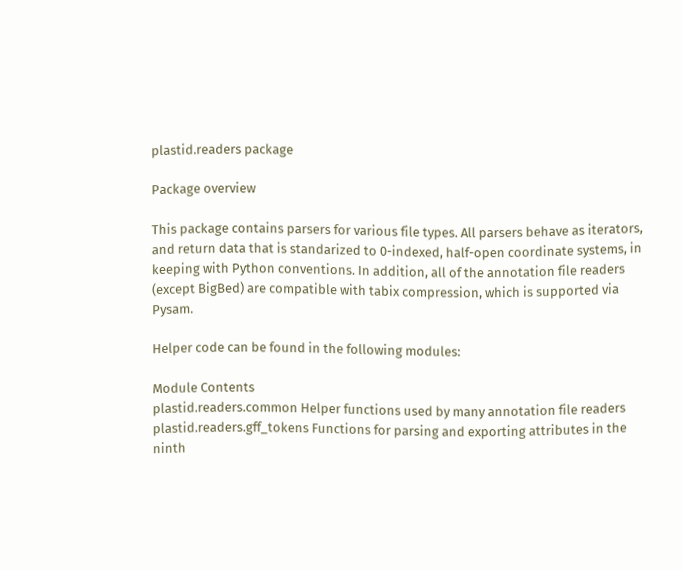plastid.readers package

Package overview

This package contains parsers for various file types. All parsers behave as iterators, and return data that is standarized to 0-indexed, half-open coordinate systems, in keeping with Python conventions. In addition, all of the annotation file readers (except BigBed) are compatible with tabix compression, which is supported via Pysam.

Helper code can be found in the following modules:

Module Contents
plastid.readers.common Helper functions used by many annotation file readers
plastid.readers.gff_tokens Functions for parsing and exporting attributes in the ninth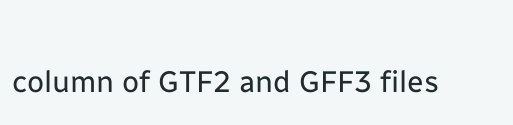column of GTF2 and GFF3 files